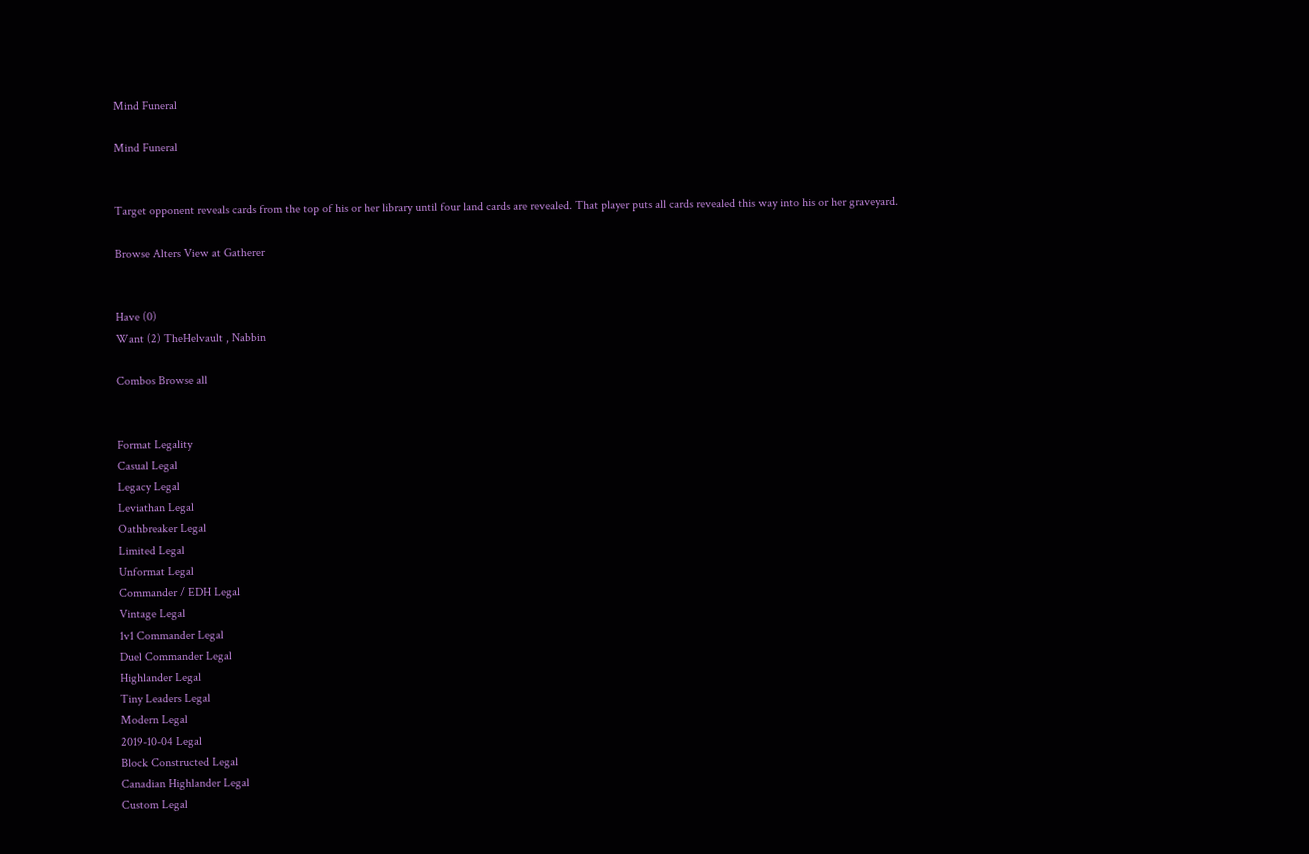Mind Funeral

Mind Funeral


Target opponent reveals cards from the top of his or her library until four land cards are revealed. That player puts all cards revealed this way into his or her graveyard.

Browse Alters View at Gatherer


Have (0)
Want (2) TheHelvault , Nabbin

Combos Browse all


Format Legality
Casual Legal
Legacy Legal
Leviathan Legal
Oathbreaker Legal
Limited Legal
Unformat Legal
Commander / EDH Legal
Vintage Legal
1v1 Commander Legal
Duel Commander Legal
Highlander Legal
Tiny Leaders Legal
Modern Legal
2019-10-04 Legal
Block Constructed Legal
Canadian Highlander Legal
Custom Legal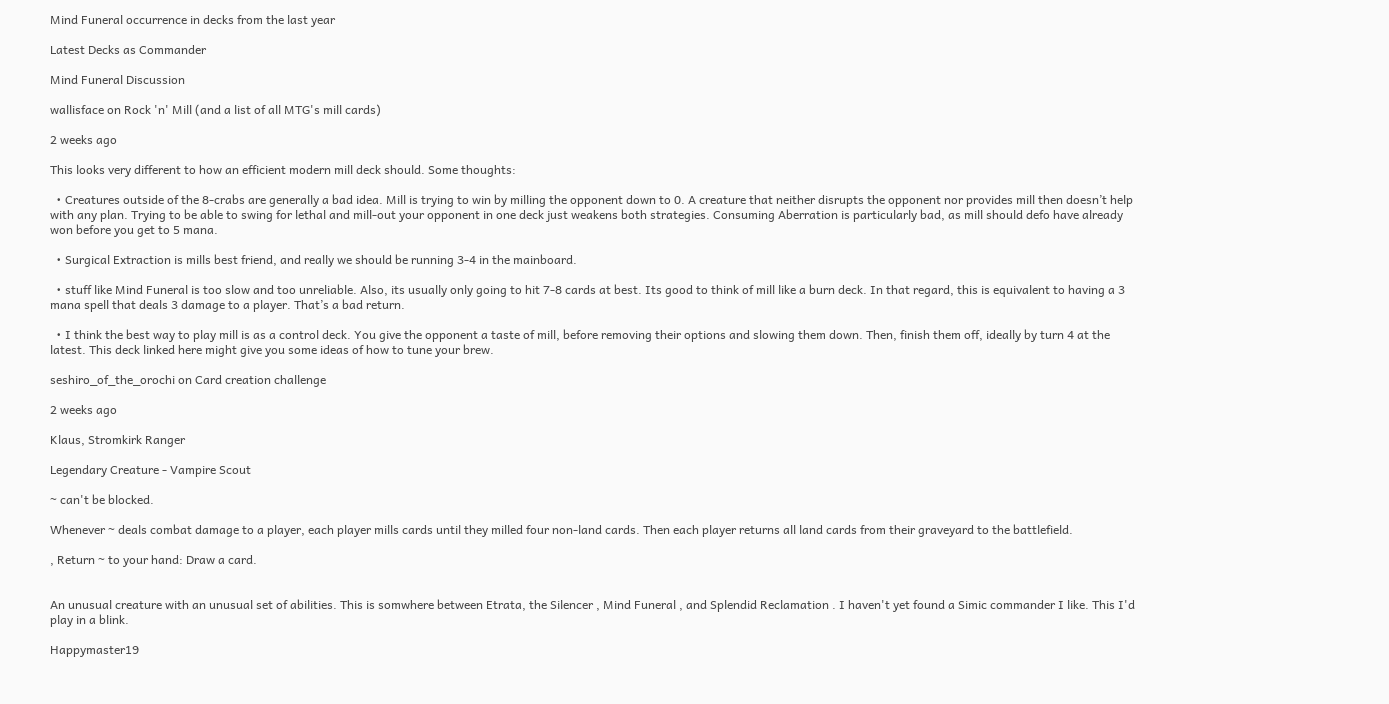Mind Funeral occurrence in decks from the last year

Latest Decks as Commander

Mind Funeral Discussion

wallisface on Rock 'n' Mill (and a list of all MTG's mill cards)

2 weeks ago

This looks very different to how an efficient modern mill deck should. Some thoughts:

  • Creatures outside of the 8-crabs are generally a bad idea. Mill is trying to win by milling the opponent down to 0. A creature that neither disrupts the opponent nor provides mill then doesn’t help with any plan. Trying to be able to swing for lethal and mill-out your opponent in one deck just weakens both strategies. Consuming Aberration is particularly bad, as mill should defo have already won before you get to 5 mana.

  • Surgical Extraction is mills best friend, and really we should be running 3-4 in the mainboard.

  • stuff like Mind Funeral is too slow and too unreliable. Also, its usually only going to hit 7-8 cards at best. Its good to think of mill like a burn deck. In that regard, this is equivalent to having a 3 mana spell that deals 3 damage to a player. That’s a bad return.

  • I think the best way to play mill is as a control deck. You give the opponent a taste of mill, before removing their options and slowing them down. Then, finish them off, ideally by turn 4 at the latest. This deck linked here might give you some ideas of how to tune your brew.

seshiro_of_the_orochi on Card creation challenge

2 weeks ago

Klaus, Stromkirk Ranger

Legendary Creature - Vampire Scout

~ can't be blocked.

Whenever ~ deals combat damage to a player, each player mills cards until they milled four non-land cards. Then each player returns all land cards from their graveyard to the battlefield.

, Return ~ to your hand: Draw a card.


An unusual creature with an unusual set of abilities. This is somwhere between Etrata, the Silencer , Mind Funeral , and Splendid Reclamation . I haven't yet found a Simic commander I like. This I'd play in a blink.

Happymaster19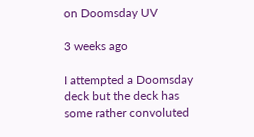on Doomsday UV

3 weeks ago

I attempted a Doomsday deck but the deck has some rather convoluted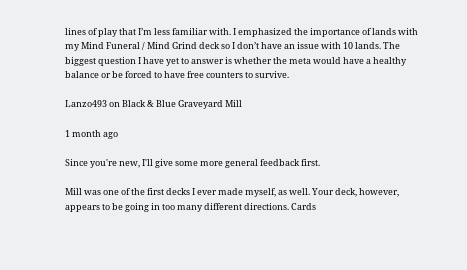lines of play that I’m less familiar with. I emphasized the importance of lands with my Mind Funeral / Mind Grind deck so I don’t have an issue with 10 lands. The biggest question I have yet to answer is whether the meta would have a healthy balance or be forced to have free counters to survive.

Lanzo493 on Black & Blue Graveyard Mill

1 month ago

Since you're new, I'll give some more general feedback first.

Mill was one of the first decks I ever made myself, as well. Your deck, however, appears to be going in too many different directions. Cards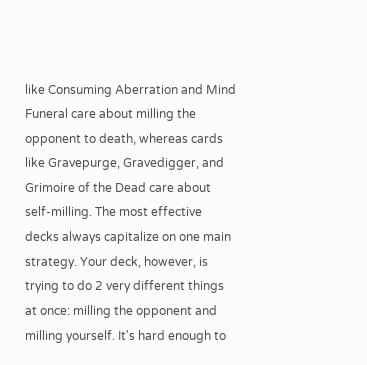like Consuming Aberration and Mind Funeral care about milling the opponent to death, whereas cards like Gravepurge, Gravedigger, and Grimoire of the Dead care about self-milling. The most effective decks always capitalize on one main strategy. Your deck, however, is trying to do 2 very different things at once: milling the opponent and milling yourself. It's hard enough to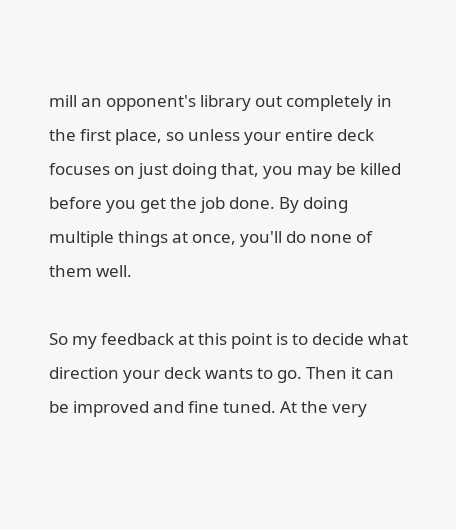mill an opponent's library out completely in the first place, so unless your entire deck focuses on just doing that, you may be killed before you get the job done. By doing multiple things at once, you'll do none of them well.

So my feedback at this point is to decide what direction your deck wants to go. Then it can be improved and fine tuned. At the very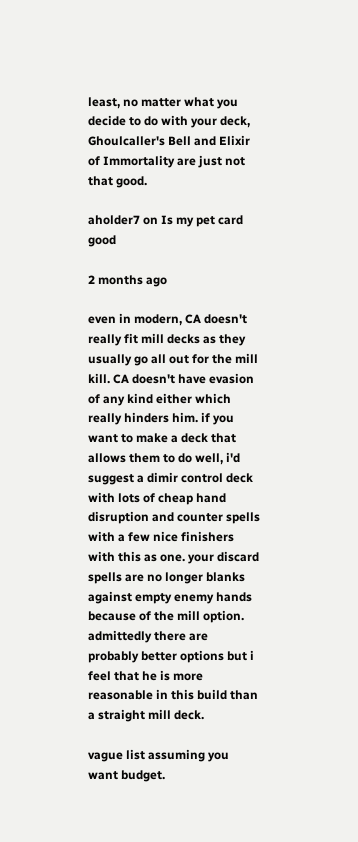least, no matter what you decide to do with your deck, Ghoulcaller's Bell and Elixir of Immortality are just not that good.

aholder7 on Is my pet card good

2 months ago

even in modern, CA doesn't really fit mill decks as they usually go all out for the mill kill. CA doesn't have evasion of any kind either which really hinders him. if you want to make a deck that allows them to do well, i'd suggest a dimir control deck with lots of cheap hand disruption and counter spells with a few nice finishers with this as one. your discard spells are no longer blanks against empty enemy hands because of the mill option. admittedly there are probably better options but i feel that he is more reasonable in this build than a straight mill deck.

vague list assuming you want budget.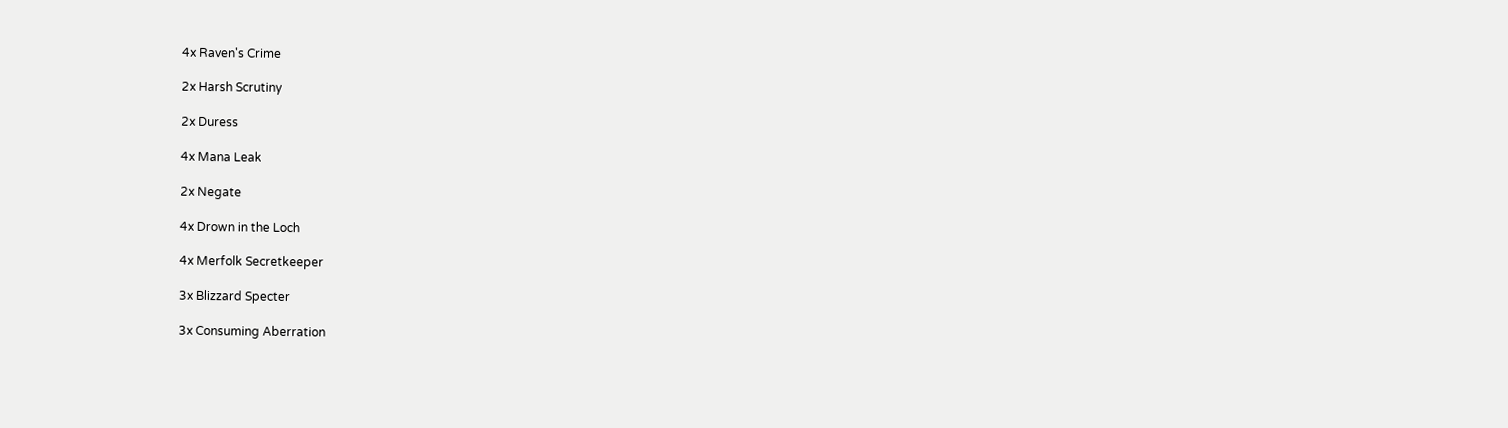4x Raven's Crime

2x Harsh Scrutiny

2x Duress

4x Mana Leak

2x Negate

4x Drown in the Loch

4x Merfolk Secretkeeper

3x Blizzard Specter

3x Consuming Aberration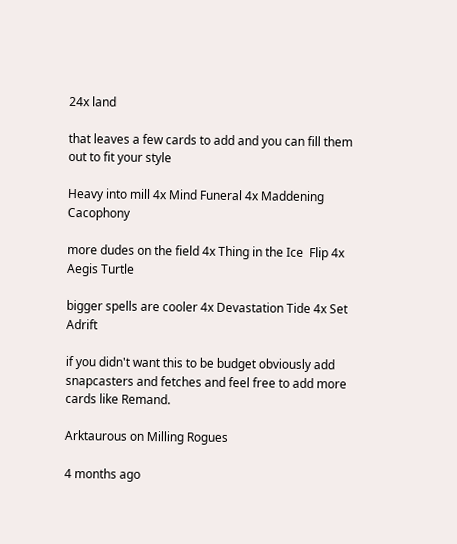24x land

that leaves a few cards to add and you can fill them out to fit your style

Heavy into mill 4x Mind Funeral 4x Maddening Cacophony

more dudes on the field 4x Thing in the Ice  Flip 4x Aegis Turtle

bigger spells are cooler 4x Devastation Tide 4x Set Adrift

if you didn't want this to be budget obviously add snapcasters and fetches and feel free to add more cards like Remand.

Arktaurous on Milling Rogues

4 months ago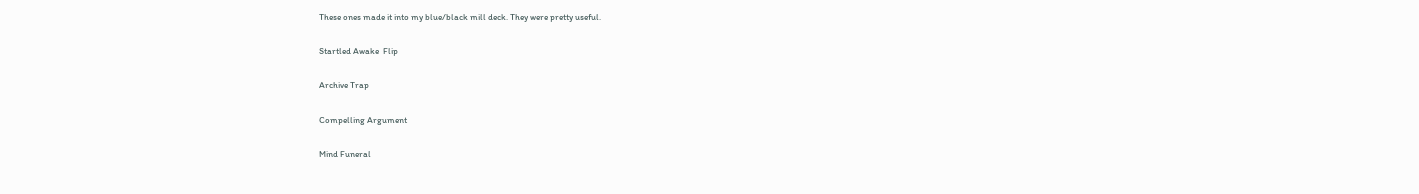These ones made it into my blue/black mill deck. They were pretty useful.

Startled Awake  Flip

Archive Trap

Compelling Argument

Mind Funeral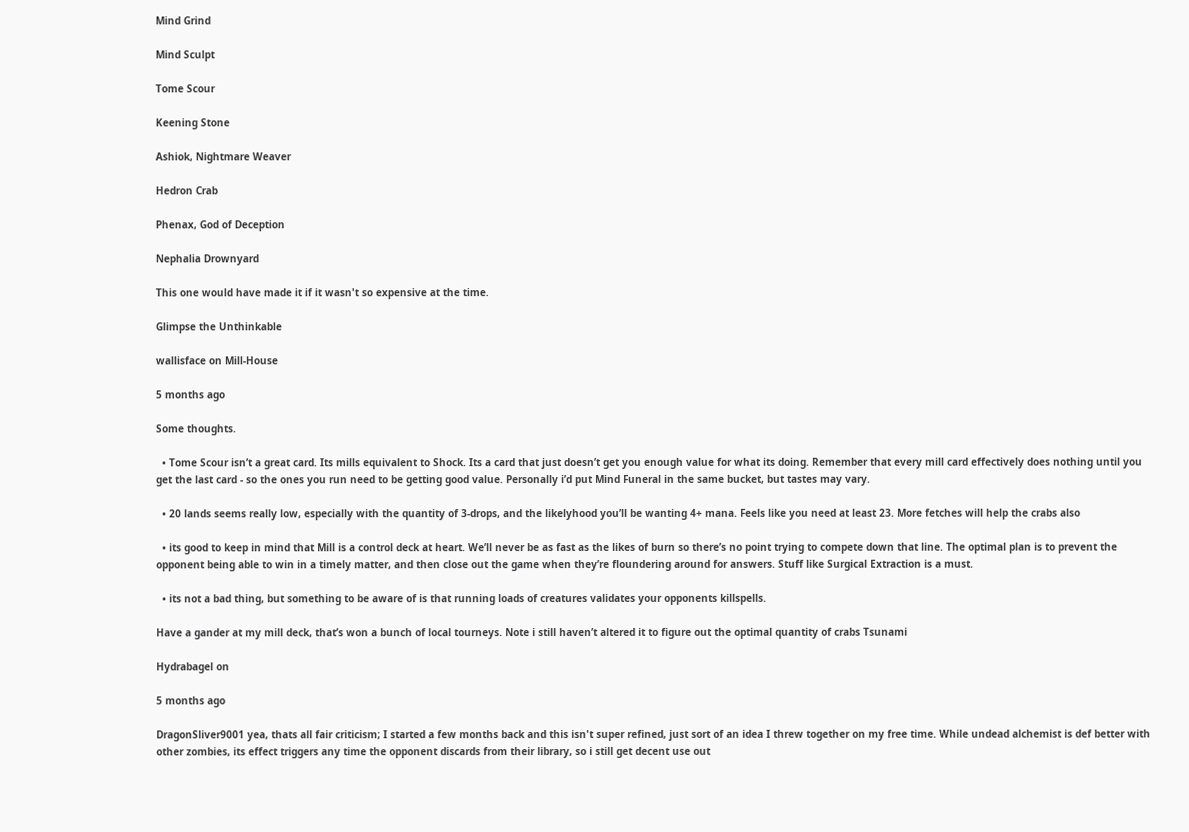Mind Grind

Mind Sculpt

Tome Scour

Keening Stone

Ashiok, Nightmare Weaver

Hedron Crab

Phenax, God of Deception

Nephalia Drownyard

This one would have made it if it wasn't so expensive at the time.

Glimpse the Unthinkable

wallisface on Mill-House

5 months ago

Some thoughts.

  • Tome Scour isn’t a great card. Its mills equivalent to Shock. Its a card that just doesn’t get you enough value for what its doing. Remember that every mill card effectively does nothing until you get the last card - so the ones you run need to be getting good value. Personally i’d put Mind Funeral in the same bucket, but tastes may vary.

  • 20 lands seems really low, especially with the quantity of 3-drops, and the likelyhood you’ll be wanting 4+ mana. Feels like you need at least 23. More fetches will help the crabs also

  • its good to keep in mind that Mill is a control deck at heart. We’ll never be as fast as the likes of burn so there’s no point trying to compete down that line. The optimal plan is to prevent the opponent being able to win in a timely matter, and then close out the game when they’re floundering around for answers. Stuff like Surgical Extraction is a must.

  • its not a bad thing, but something to be aware of is that running loads of creatures validates your opponents killspells.

Have a gander at my mill deck, that’s won a bunch of local tourneys. Note i still haven’t altered it to figure out the optimal quantity of crabs Tsunami

Hydrabagel on

5 months ago

DragonSliver9001 yea, thats all fair criticism; I started a few months back and this isn't super refined, just sort of an idea I threw together on my free time. While undead alchemist is def better with other zombies, its effect triggers any time the opponent discards from their library, so i still get decent use out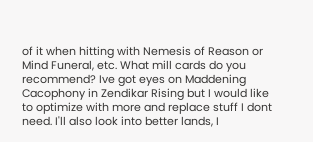of it when hitting with Nemesis of Reason or Mind Funeral, etc. What mill cards do you recommend? Ive got eyes on Maddening Cacophony in Zendikar Rising but I would like to optimize with more and replace stuff I dont need. I'll also look into better lands, I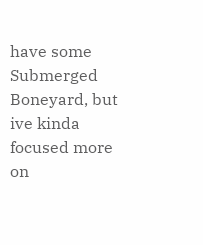have some Submerged Boneyard, but ive kinda focused more on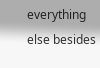everything else besides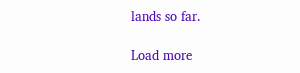lands so far.

Load more